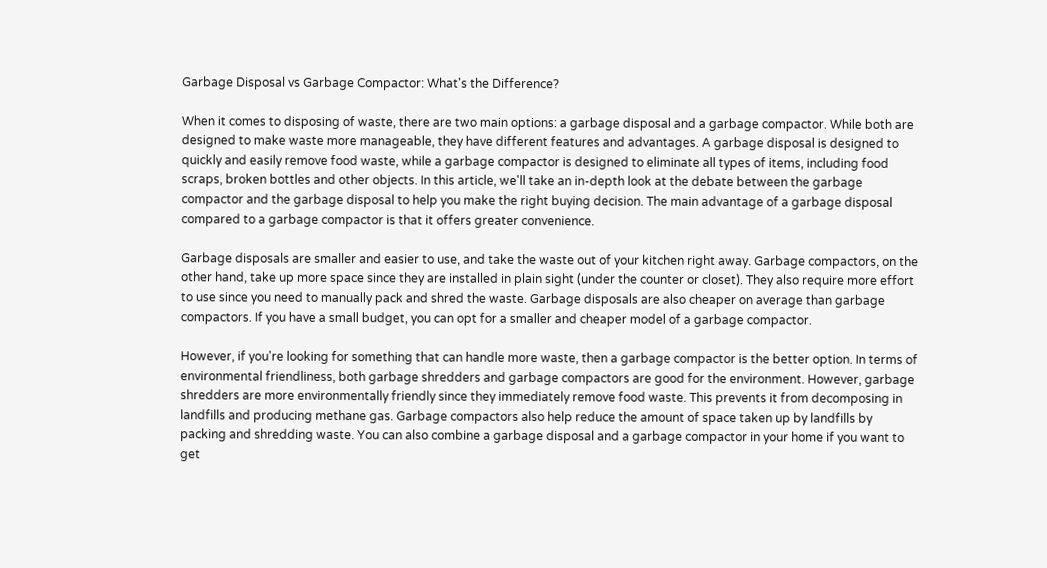Garbage Disposal vs Garbage Compactor: What's the Difference?

When it comes to disposing of waste, there are two main options: a garbage disposal and a garbage compactor. While both are designed to make waste more manageable, they have different features and advantages. A garbage disposal is designed to quickly and easily remove food waste, while a garbage compactor is designed to eliminate all types of items, including food scraps, broken bottles and other objects. In this article, we'll take an in-depth look at the debate between the garbage compactor and the garbage disposal to help you make the right buying decision. The main advantage of a garbage disposal compared to a garbage compactor is that it offers greater convenience.

Garbage disposals are smaller and easier to use, and take the waste out of your kitchen right away. Garbage compactors, on the other hand, take up more space since they are installed in plain sight (under the counter or closet). They also require more effort to use since you need to manually pack and shred the waste. Garbage disposals are also cheaper on average than garbage compactors. If you have a small budget, you can opt for a smaller and cheaper model of a garbage compactor.

However, if you're looking for something that can handle more waste, then a garbage compactor is the better option. In terms of environmental friendliness, both garbage shredders and garbage compactors are good for the environment. However, garbage shredders are more environmentally friendly since they immediately remove food waste. This prevents it from decomposing in landfills and producing methane gas. Garbage compactors also help reduce the amount of space taken up by landfills by packing and shredding waste. You can also combine a garbage disposal and a garbage compactor in your home if you want to get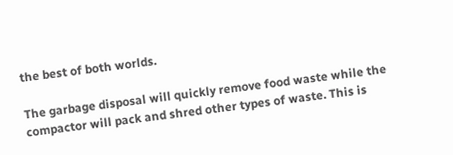the best of both worlds.

The garbage disposal will quickly remove food waste while the compactor will pack and shred other types of waste. This is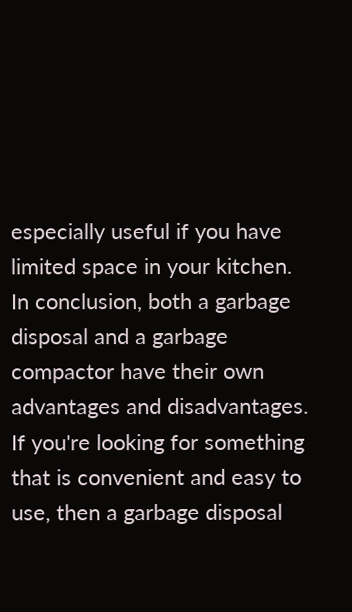especially useful if you have limited space in your kitchen. In conclusion, both a garbage disposal and a garbage compactor have their own advantages and disadvantages. If you're looking for something that is convenient and easy to use, then a garbage disposal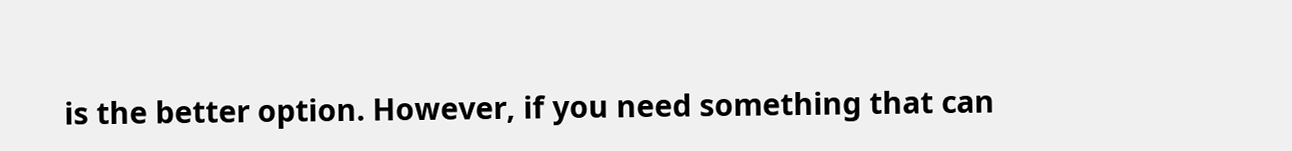is the better option. However, if you need something that can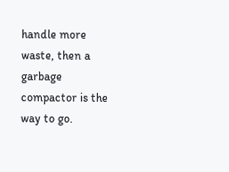handle more waste, then a garbage compactor is the way to go.